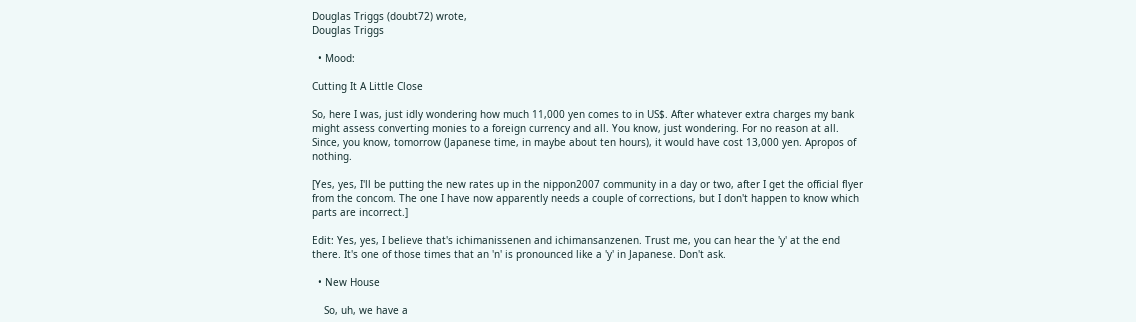Douglas Triggs (doubt72) wrote,
Douglas Triggs

  • Mood:

Cutting It A Little Close

So, here I was, just idly wondering how much 11,000 yen comes to in US$. After whatever extra charges my bank might assess converting monies to a foreign currency and all. You know, just wondering. For no reason at all. Since, you know, tomorrow (Japanese time, in maybe about ten hours), it would have cost 13,000 yen. Apropos of nothing.

[Yes, yes, I'll be putting the new rates up in the nippon2007 community in a day or two, after I get the official flyer from the concom. The one I have now apparently needs a couple of corrections, but I don't happen to know which parts are incorrect.]

Edit: Yes, yes, I believe that's ichimanissenen and ichimansanzenen. Trust me, you can hear the 'y' at the end there. It's one of those times that an 'n' is pronounced like a 'y' in Japanese. Don't ask.

  • New House

    So, uh, we have a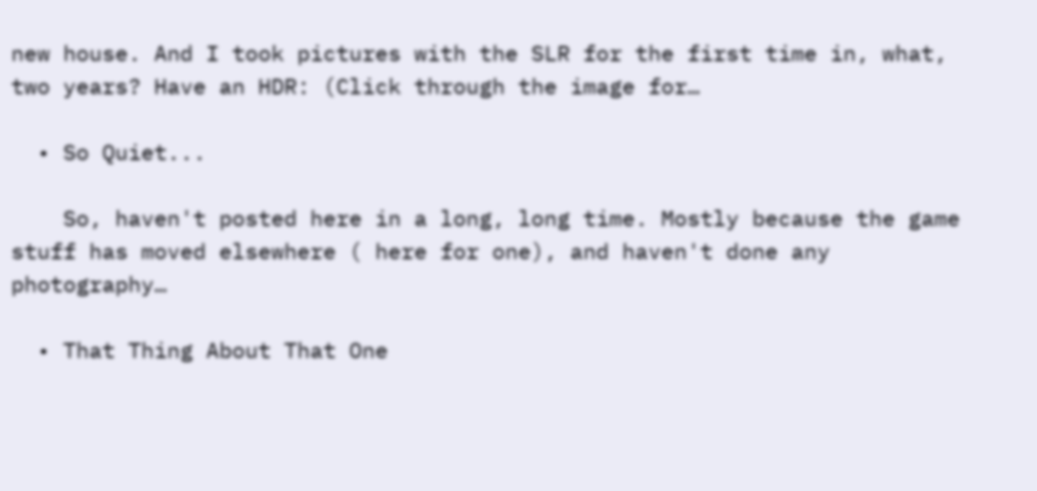new house. And I took pictures with the SLR for the first time in, what, two years? Have an HDR: (Click through the image for…

  • So Quiet...

    So, haven't posted here in a long, long time. Mostly because the game stuff has moved elsewhere ( here for one), and haven't done any photography…

  • That Thing About That One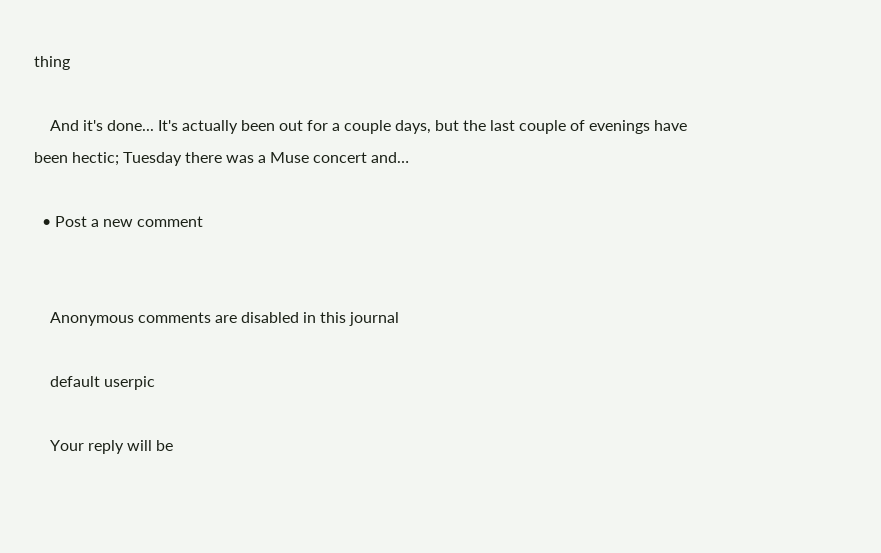thing

    And it's done... It's actually been out for a couple days, but the last couple of evenings have been hectic; Tuesday there was a Muse concert and…

  • Post a new comment


    Anonymous comments are disabled in this journal

    default userpic

    Your reply will be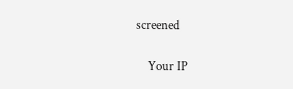screened

    Your IP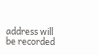address will be recorded